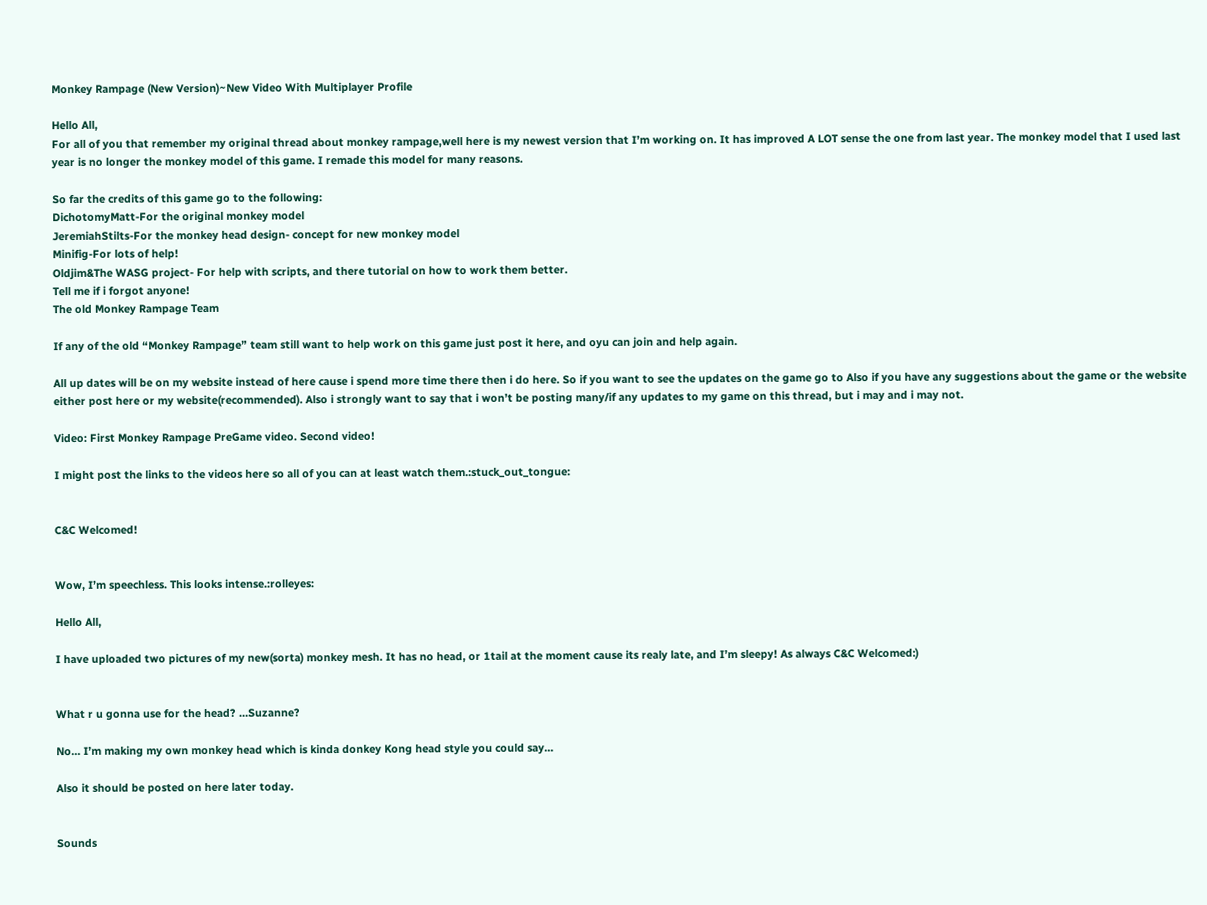Monkey Rampage (New Version)~New Video With Multiplayer Profile

Hello All,
For all of you that remember my original thread about monkey rampage,well here is my newest version that I’m working on. It has improved A LOT sense the one from last year. The monkey model that I used last year is no longer the monkey model of this game. I remade this model for many reasons.

So far the credits of this game go to the following:
DichotomyMatt-For the original monkey model
JeremiahStilts-For the monkey head design- concept for new monkey model
Minifig-For lots of help!
Oldjim&The WASG project- For help with scripts, and there tutorial on how to work them better.
Tell me if i forgot anyone!
The old Monkey Rampage Team

If any of the old “Monkey Rampage” team still want to help work on this game just post it here, and oyu can join and help again.

All up dates will be on my website instead of here cause i spend more time there then i do here. So if you want to see the updates on the game go to Also if you have any suggestions about the game or the website either post here or my website(recommended). Also i strongly want to say that i won’t be posting many/if any updates to my game on this thread, but i may and i may not.

Video: First Monkey Rampage PreGame video. Second video!

I might post the links to the videos here so all of you can at least watch them.:stuck_out_tongue:


C&C Welcomed!


Wow, I’m speechless. This looks intense.:rolleyes:

Hello All,

I have uploaded two pictures of my new(sorta) monkey mesh. It has no head, or 1tail at the moment cause its realy late, and I’m sleepy! As always C&C Welcomed:)


What r u gonna use for the head? …Suzanne?

No… I’m making my own monkey head which is kinda donkey Kong head style you could say…

Also it should be posted on here later today.


Sounds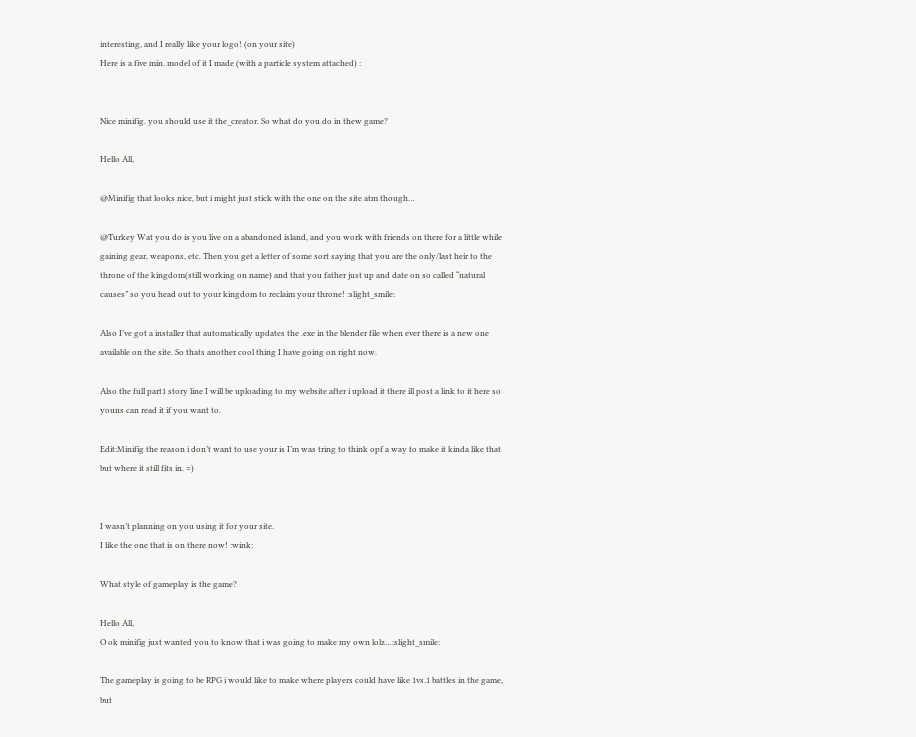interesting, and I really like your logo! (on your site)
Here is a five min. model of it I made (with a particle system attached) :


Nice minifig. you should use it the_creator. So what do you do in thew game?

Hello All,

@Minifig that looks nice, but i might just stick with the one on the site atm though…

@Turkey Wat you do is you live on a abandoned island, and you work with friends on there for a little while gaining gear, weapons, etc. Then you get a letter of some sort saying that you are the only/last heir to the throne of the kingdom(still working on name) and that you father just up and date on so called “natural causes” so you head out to your kingdom to reclaim your throne! :slight_smile:

Also I’ve got a installer that automatically updates the .exe in the blender file when ever there is a new one available on the site. So thats another cool thing I have going on right now.

Also the full part1 story line I will be uploading to my website after i upload it there ill post a link to it here so youns can read it if you want to.

Edit:Minifig the reason i don’t want to use your is I’m was tring to think opf a way to make it kinda like that but where it still fits in. =)


I wasn’t planning on you using it for your site.
I like the one that is on there now! :wink:

What style of gameplay is the game?

Hello All,
O ok minifig just wanted you to know that i was going to make my own lolz…:slight_smile:

The gameplay is going to be RPG i would like to make where players could have like 1vs.1 battles in the game, but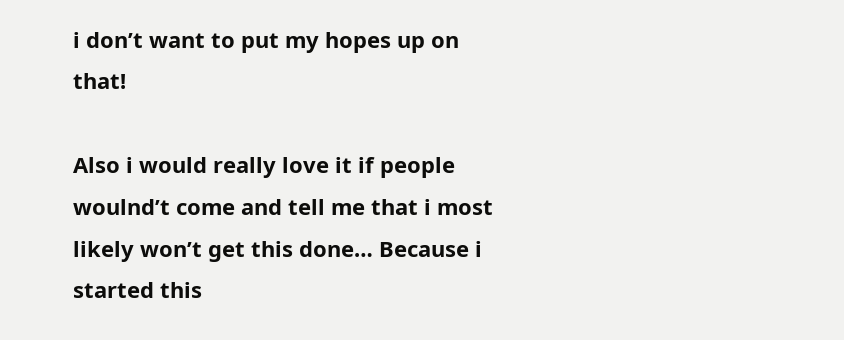i don’t want to put my hopes up on that!

Also i would really love it if people woulnd’t come and tell me that i most likely won’t get this done… Because i started this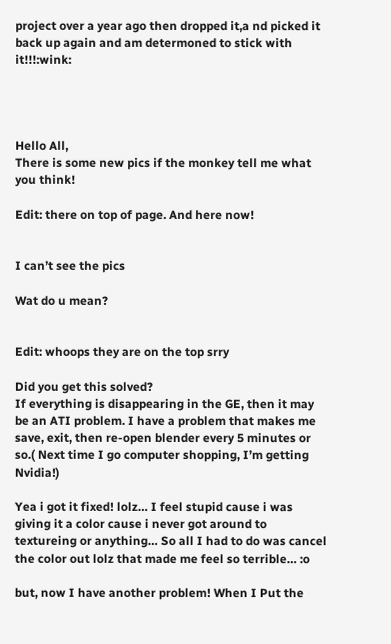project over a year ago then dropped it,a nd picked it back up again and am determoned to stick with it!!!:wink:




Hello All,
There is some new pics if the monkey tell me what you think!

Edit: there on top of page. And here now!


I can’t see the pics

Wat do u mean?


Edit: whoops they are on the top srry

Did you get this solved?
If everything is disappearing in the GE, then it may be an ATI problem. I have a problem that makes me save, exit, then re-open blender every 5 minutes or so.( Next time I go computer shopping, I’m getting Nvidia!)

Yea i got it fixed! lolz… I feel stupid cause i was giving it a color cause i never got around to textureing or anything… So all I had to do was cancel the color out lolz that made me feel so terrible… :o

but, now I have another problem! When I Put the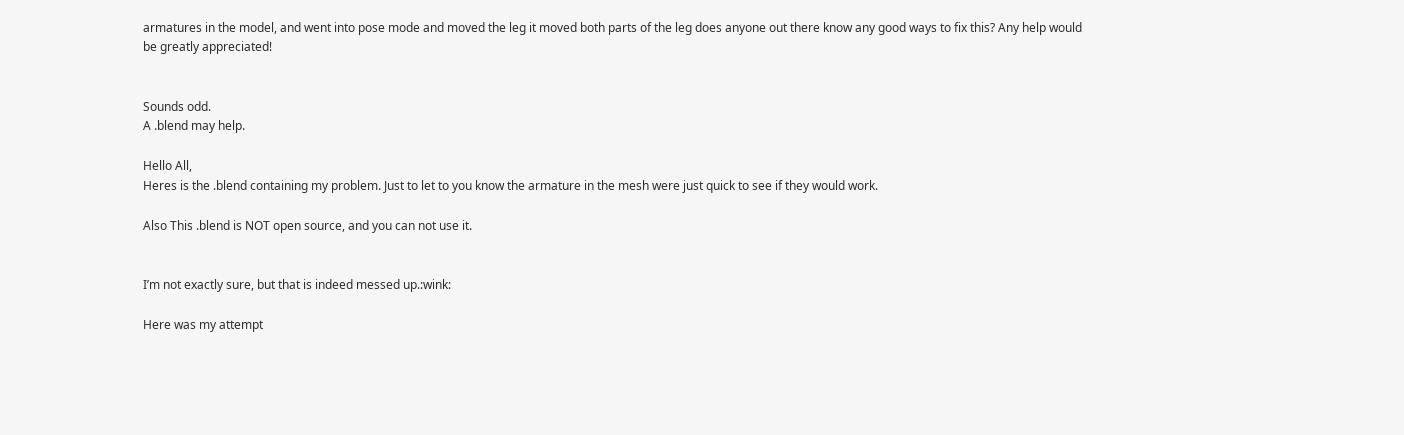armatures in the model, and went into pose mode and moved the leg it moved both parts of the leg does anyone out there know any good ways to fix this? Any help would be greatly appreciated!


Sounds odd.
A .blend may help.

Hello All,
Heres is the .blend containing my problem. Just to let to you know the armature in the mesh were just quick to see if they would work.

Also This .blend is NOT open source, and you can not use it.


I’m not exactly sure, but that is indeed messed up.:wink:

Here was my attempt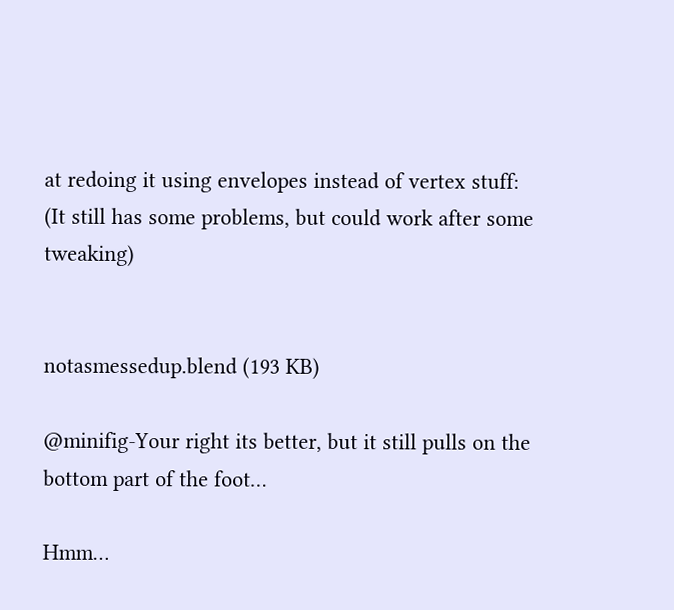at redoing it using envelopes instead of vertex stuff:
(It still has some problems, but could work after some tweaking)


notasmessedup.blend (193 KB)

@minifig-Your right its better, but it still pulls on the bottom part of the foot…

Hmm…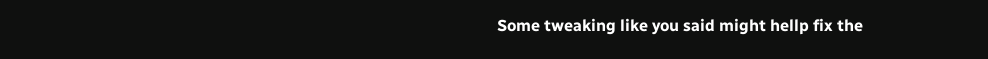Some tweaking like you said might hellp fix the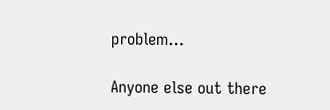problem…

Anyone else out there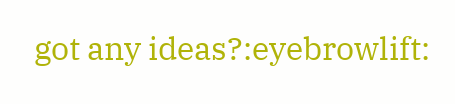got any ideas?:eyebrowlift: